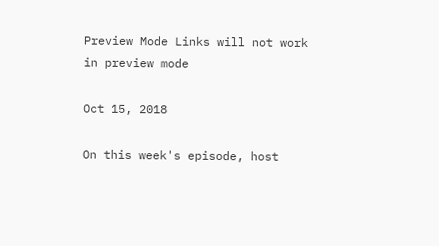Preview Mode Links will not work in preview mode

Oct 15, 2018

On this week's episode, host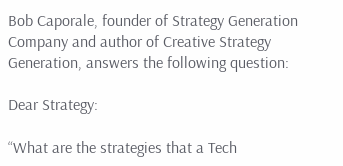Bob Caporale, founder of Strategy Generation Company and author of Creative Strategy Generation, answers the following question:

Dear Strategy:

“What are the strategies that a Tech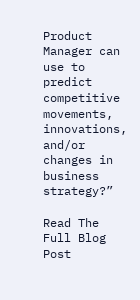Product Manager can use to predict competitive movements, innovations, and/or changes in business strategy?”

Read The Full Blog Post